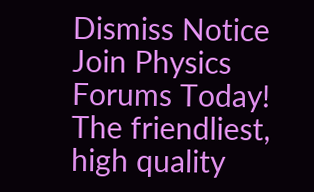Dismiss Notice
Join Physics Forums Today!
The friendliest, high quality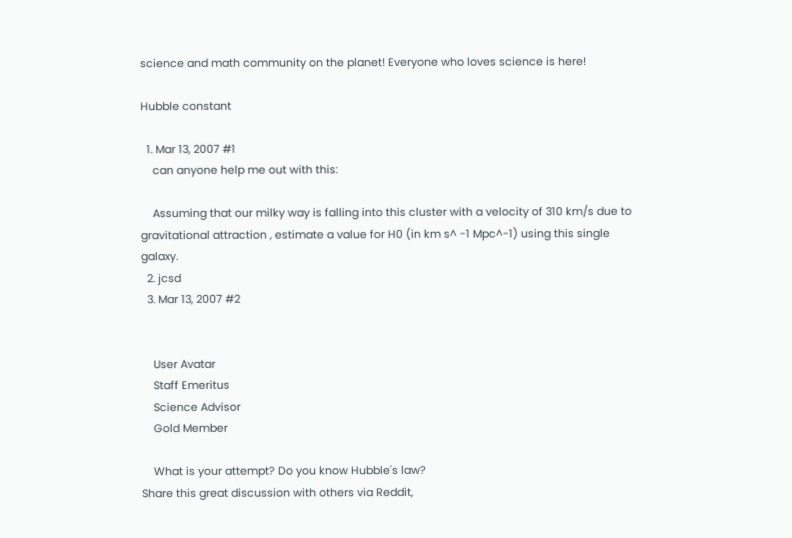science and math community on the planet! Everyone who loves science is here!

Hubble constant

  1. Mar 13, 2007 #1
    can anyone help me out with this:

    Assuming that our milky way is falling into this cluster with a velocity of 310 km/s due to gravitational attraction , estimate a value for H0 (in km s^ -1 Mpc^-1) using this single galaxy.
  2. jcsd
  3. Mar 13, 2007 #2


    User Avatar
    Staff Emeritus
    Science Advisor
    Gold Member

    What is your attempt? Do you know Hubble's law?
Share this great discussion with others via Reddit,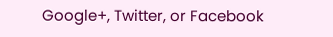Google+, Twitter, or Facebook